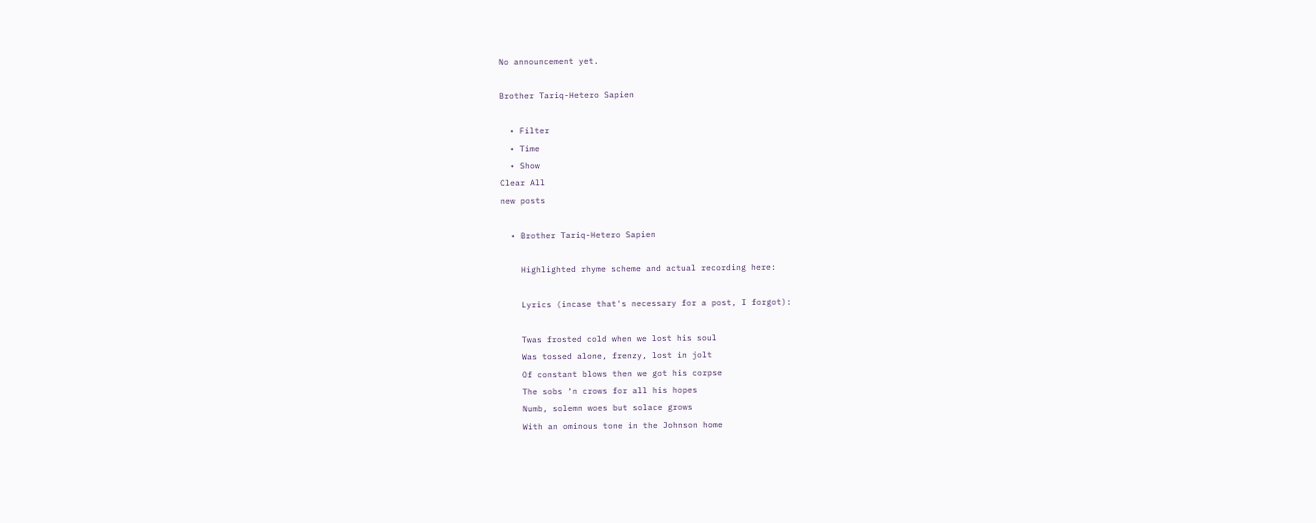No announcement yet.

Brother Tariq-Hetero Sapien

  • Filter
  • Time
  • Show
Clear All
new posts

  • Brother Tariq-Hetero Sapien

    Highlighted rhyme scheme and actual recording here:

    Lyrics (incase that's necessary for a post, I forgot):

    Twas frosted cold when we lost his soul
    Was tossed alone, frenzy, lost in jolt
    Of constant blows then we got his corpse
    The sobs ‘n crows for all his hopes
    Numb, solemn woes but solace grows
    With an ominous tone in the Johnson home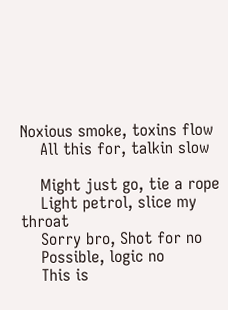Noxious smoke, toxins flow
    All this for, talkin slow

    Might just go, tie a rope
    Light petrol, slice my throat
    Sorry bro, Shot for no
    Possible, logic no
    This is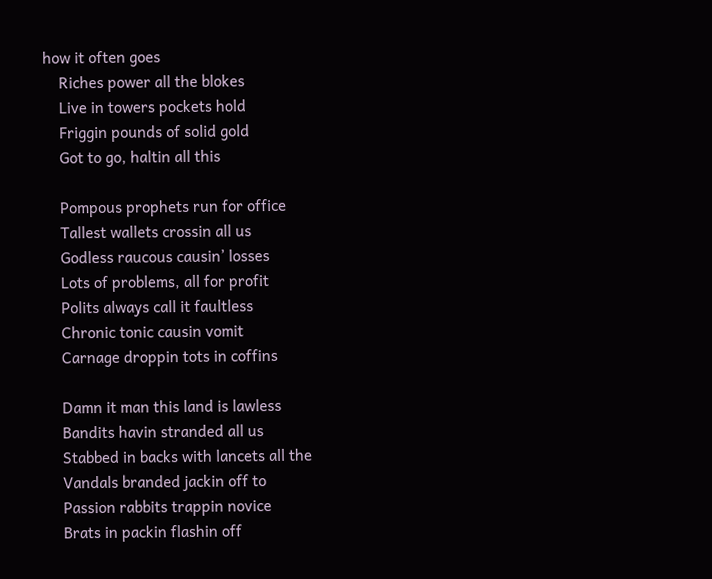how it often goes
    Riches power all the blokes
    Live in towers pockets hold
    Friggin pounds of solid gold
    Got to go, haltin all this

    Pompous prophets run for office
    Tallest wallets crossin all us
    Godless raucous causin’ losses
    Lots of problems, all for profit
    Polits always call it faultless
    Chronic tonic causin vomit
    Carnage droppin tots in coffins

    Damn it man this land is lawless
    Bandits havin stranded all us
    Stabbed in backs with lancets all the
    Vandals branded jackin off to
    Passion rabbits trappin novice
    Brats in packin flashin off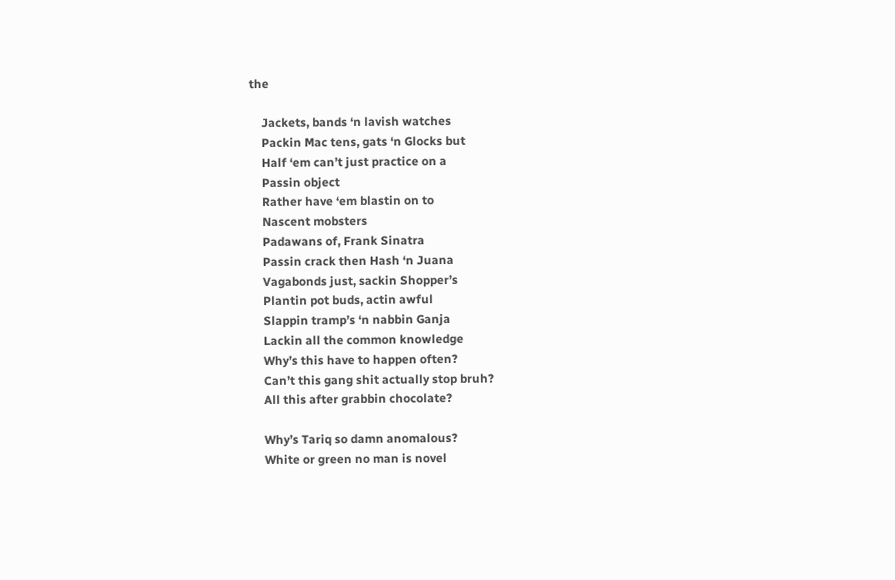the

    Jackets, bands ‘n lavish watches
    Packin Mac tens, gats ‘n Glocks but
    Half ‘em can’t just practice on a
    Passin object
    Rather have ‘em blastin on to
    Nascent mobsters
    Padawans of, Frank Sinatra
    Passin crack then Hash ‘n Juana
    Vagabonds just, sackin Shopper’s
    Plantin pot buds, actin awful
    Slappin tramp’s ‘n nabbin Ganja
    Lackin all the common knowledge
    Why’s this have to happen often?
    Can’t this gang shit actually stop bruh?
    All this after grabbin chocolate?

    Why’s Tariq so damn anomalous?
    White or green no man is novel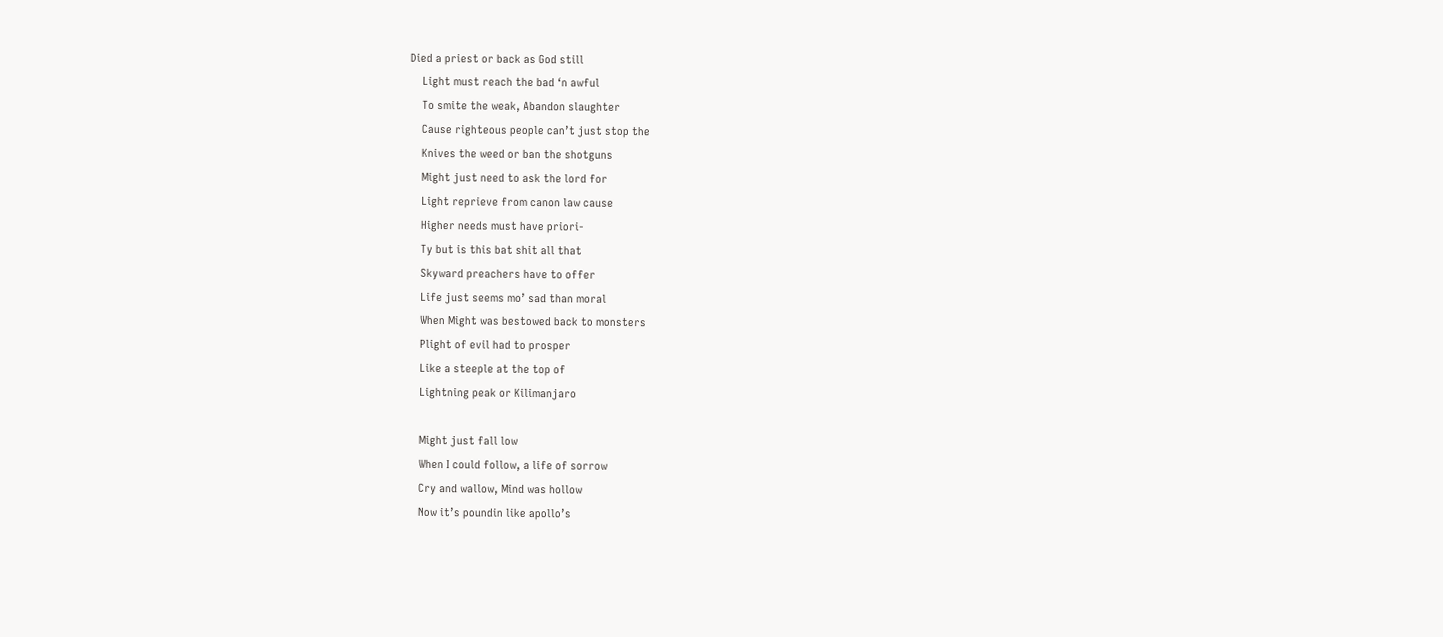Died a priest or back as God still
    Light must reach the bad ‘n awful
    To smite the weak, Abandon slaughter
    Cause righteous people can’t just stop the
    Knives the weed or ban the shotguns
    Might just need to ask the lord for
    Light reprieve from canon law cause
    Higher needs must have priori-
    Ty but is this bat shit all that
    Skyward preachers have to offer
    Life just seems mo’ sad than moral
    When Might was bestowed back to monsters
    Plight of evil had to prosper
    Like a steeple at the top of
    Lightning peak or Kilimanjaro

    Might just fall low
    When I could follow, a life of sorrow
    Cry and wallow, Mind was hollow
    Now it’s poundin like apollo’s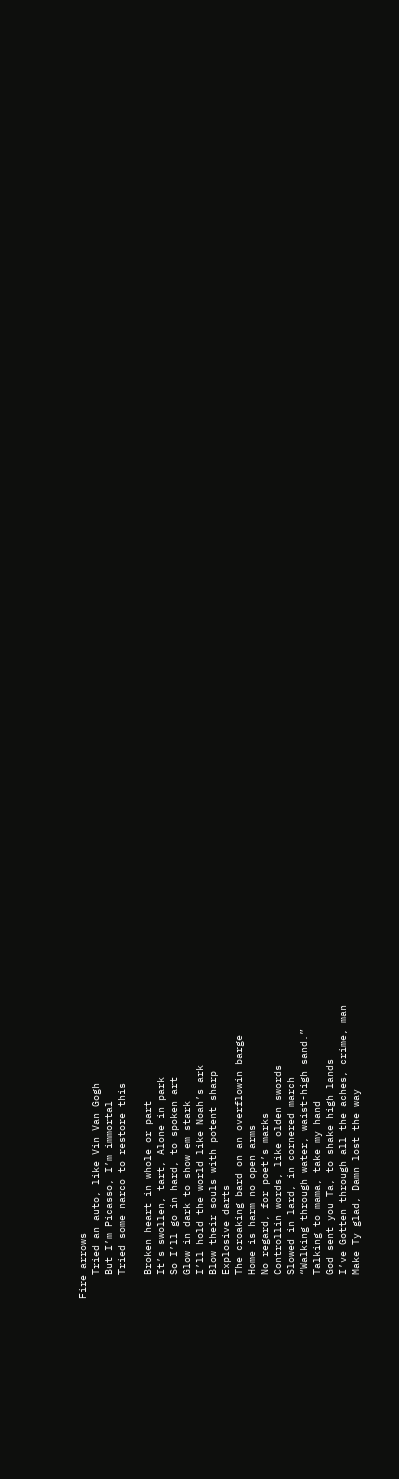Fire arrows
    Tried an auto, like Vin Van Gogh
    But I’m Picasso, I’m immortal
    Tried some narco to restore this

    Broken heart in whole or part
    It’s swollen, tart, Alone in park
    So I’ll go in hard, to spoken art
    Glow in dark to show em stark
    I’ll hold the world like Noah’s ark
    Blow their souls with potent sharp
    Explosive darts
    The croaking bard on an overflowin barge
    Home is harm no open arms
    No regard, for poet’s marks
    Controllin words, like olden swords
    Slowed in lard, in cornered march
    “Walking through water, waist-high sand.”
    Talking to mama, take my hand
    God sent you Ta, to shake high lands
    I’ve Gotten through all the aches, crime, man
    Make Ty glad, Damn lost the way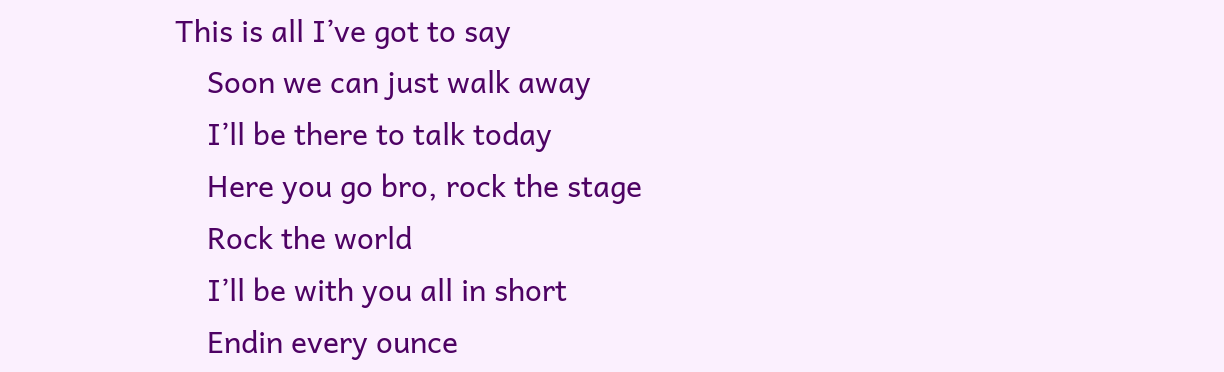This is all I’ve got to say
    Soon we can just walk away
    I’ll be there to talk today
    Here you go bro, rock the stage
    Rock the world
    I’ll be with you all in short
    Endin every ounce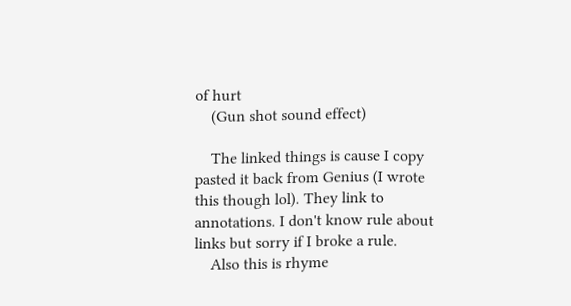of hurt
    (Gun shot sound effect)

    The linked things is cause I copy pasted it back from Genius (I wrote this though lol). They link to annotations. I don't know rule about links but sorry if I broke a rule.
    Also this is rhyme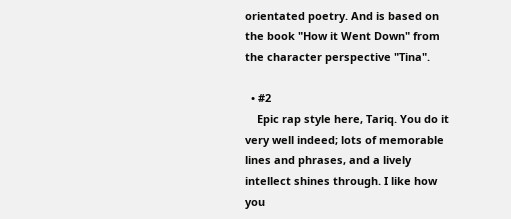orientated poetry. And is based on the book "How it Went Down" from the character perspective "Tina".

  • #2
    Epic rap style here, Tariq. You do it very well indeed; lots of memorable lines and phrases, and a lively intellect shines through. I like how you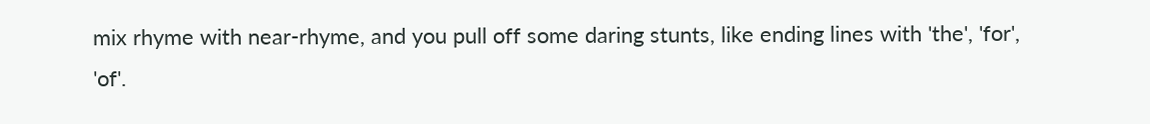mix rhyme with near-rhyme, and you pull off some daring stunts, like ending lines with 'the', 'for', 'of'.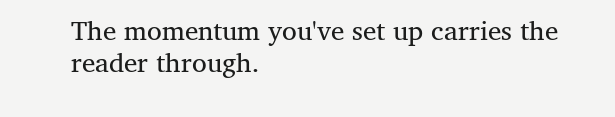The momentum you've set up carries the reader through.